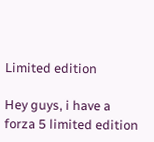Limited edition

Hey guys, i have a forza 5 limited edition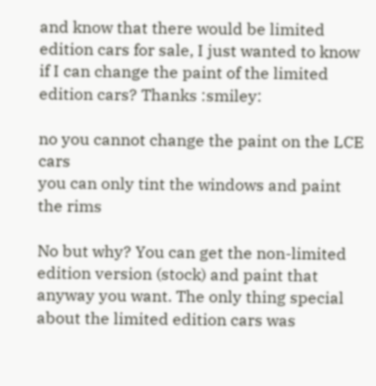and know that there would be limited edition cars for sale, I just wanted to know if I can change the paint of the limited edition cars? Thanks :smiley:

no you cannot change the paint on the LCE cars
you can only tint the windows and paint the rims

No but why? You can get the non-limited edition version (stock) and paint that anyway you want. The only thing special about the limited edition cars was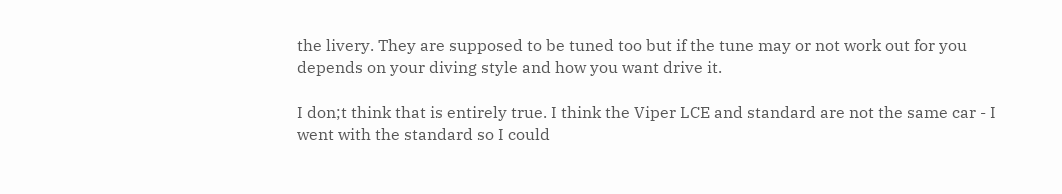the livery. They are supposed to be tuned too but if the tune may or not work out for you depends on your diving style and how you want drive it.

I don;t think that is entirely true. I think the Viper LCE and standard are not the same car - I went with the standard so I could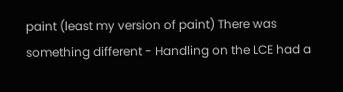paint (least my version of paint) There was something different - Handling on the LCE had a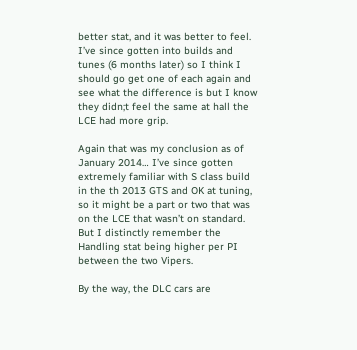better stat, and it was better to feel. I’ve since gotten into builds and tunes (6 months later) so I think I should go get one of each again and see what the difference is but I know they didn;t feel the same at hall the LCE had more grip.

Again that was my conclusion as of January 2014… I’ve since gotten extremely familiar with S class build in the th 2013 GTS and OK at tuning, so it might be a part or two that was on the LCE that wasn’t on standard. But I distinctly remember the Handling stat being higher per PI between the two Vipers.

By the way, the DLC cars are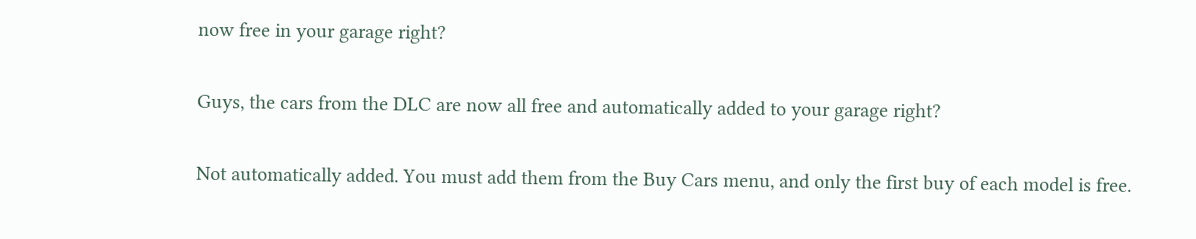now free in your garage right?

Guys, the cars from the DLC are now all free and automatically added to your garage right?

Not automatically added. You must add them from the Buy Cars menu, and only the first buy of each model is free.